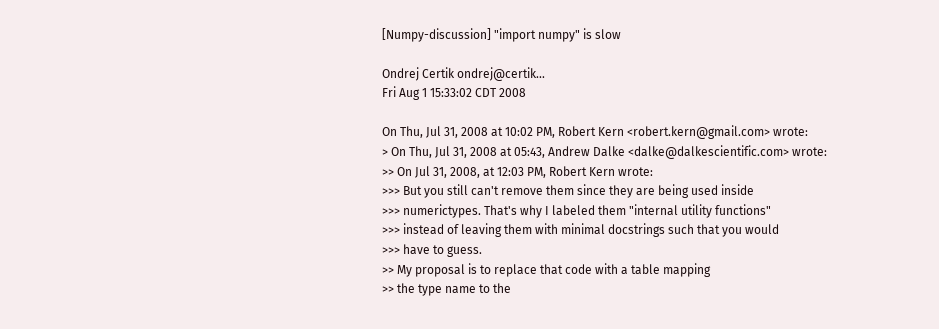[Numpy-discussion] "import numpy" is slow

Ondrej Certik ondrej@certik...
Fri Aug 1 15:33:02 CDT 2008

On Thu, Jul 31, 2008 at 10:02 PM, Robert Kern <robert.kern@gmail.com> wrote:
> On Thu, Jul 31, 2008 at 05:43, Andrew Dalke <dalke@dalkescientific.com> wrote:
>> On Jul 31, 2008, at 12:03 PM, Robert Kern wrote:
>>> But you still can't remove them since they are being used inside
>>> numerictypes. That's why I labeled them "internal utility functions"
>>> instead of leaving them with minimal docstrings such that you would
>>> have to guess.
>> My proposal is to replace that code with a table mapping
>> the type name to the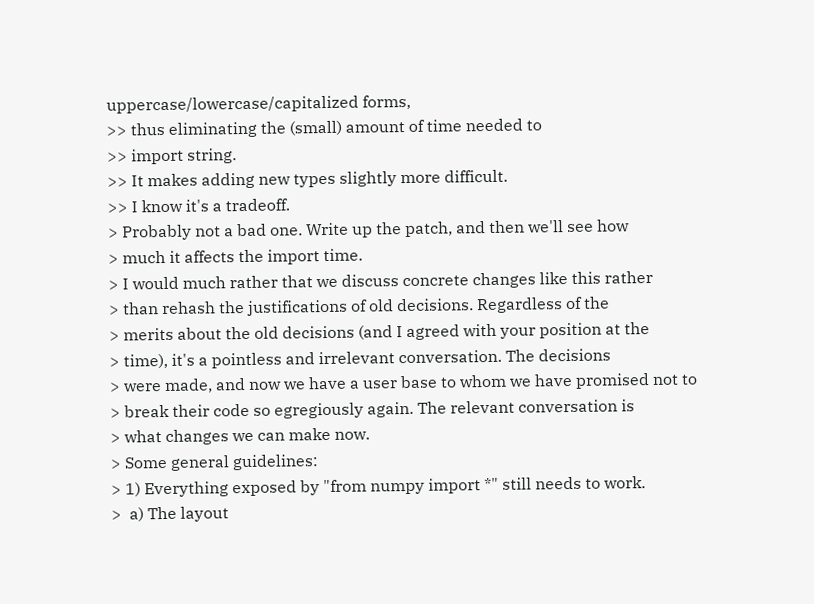uppercase/lowercase/capitalized forms,
>> thus eliminating the (small) amount of time needed to
>> import string.
>> It makes adding new types slightly more difficult.
>> I know it's a tradeoff.
> Probably not a bad one. Write up the patch, and then we'll see how
> much it affects the import time.
> I would much rather that we discuss concrete changes like this rather
> than rehash the justifications of old decisions. Regardless of the
> merits about the old decisions (and I agreed with your position at the
> time), it's a pointless and irrelevant conversation. The decisions
> were made, and now we have a user base to whom we have promised not to
> break their code so egregiously again. The relevant conversation is
> what changes we can make now.
> Some general guidelines:
> 1) Everything exposed by "from numpy import *" still needs to work.
>  a) The layout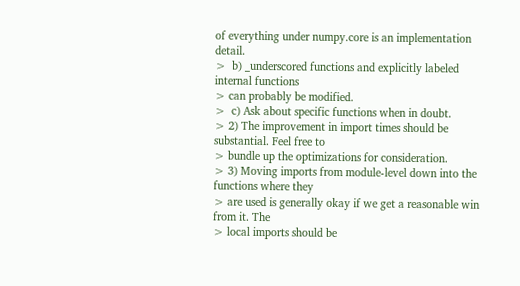of everything under numpy.core is an implementation detail.
>  b) _underscored functions and explicitly labeled internal functions
> can probably be modified.
>  c) Ask about specific functions when in doubt.
> 2) The improvement in import times should be substantial. Feel free to
> bundle up the optimizations for consideration.
> 3) Moving imports from module-level down into the functions where they
> are used is generally okay if we get a reasonable win from it. The
> local imports should be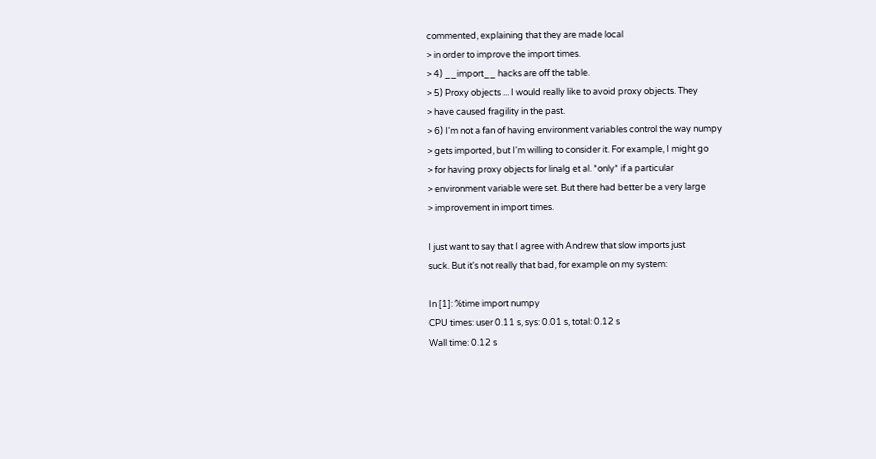commented, explaining that they are made local
> in order to improve the import times.
> 4) __import__ hacks are off the table.
> 5) Proxy objects ... I would really like to avoid proxy objects. They
> have caused fragility in the past.
> 6) I'm not a fan of having environment variables control the way numpy
> gets imported, but I'm willing to consider it. For example, I might go
> for having proxy objects for linalg et al. *only* if a particular
> environment variable were set. But there had better be a very large
> improvement in import times.

I just want to say that I agree with Andrew that slow imports just
suck. But it's not really that bad, for example on my system:

In [1]: %time import numpy
CPU times: user 0.11 s, sys: 0.01 s, total: 0.12 s
Wall time: 0.12 s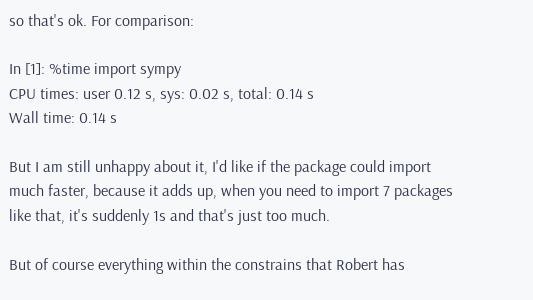so that's ok. For comparison:

In [1]: %time import sympy
CPU times: user 0.12 s, sys: 0.02 s, total: 0.14 s
Wall time: 0.14 s

But I am still unhappy about it, I'd like if the package could import
much faster, because it adds up, when you need to import 7 packages
like that, it's suddenly 1s and that's just too much.

But of course everything within the constrains that Robert has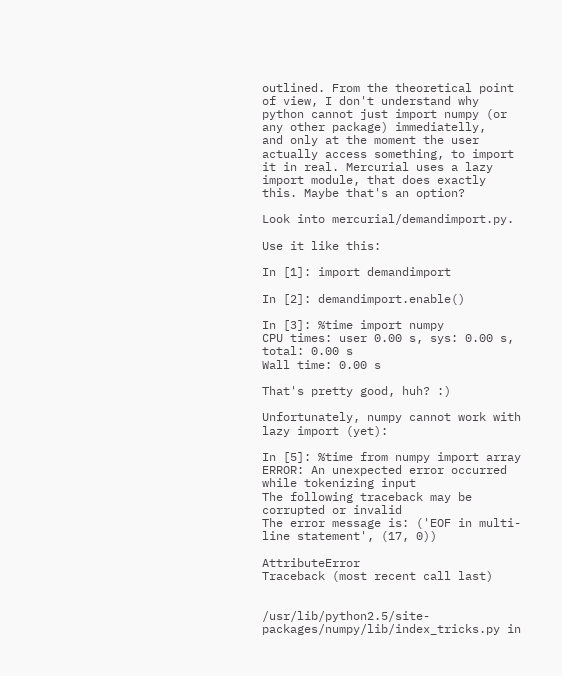outlined. From the theoretical point of view, I don't understand why
python cannot just import numpy (or any other package) immediatelly,
and only at the moment the user actually access something, to import
it in real. Mercurial uses a lazy import module, that does exactly
this. Maybe that's an option?

Look into mercurial/demandimport.py.

Use it like this:

In [1]: import demandimport

In [2]: demandimport.enable()

In [3]: %time import numpy
CPU times: user 0.00 s, sys: 0.00 s, total: 0.00 s
Wall time: 0.00 s

That's pretty good, huh? :)

Unfortunately, numpy cannot work with lazy import (yet):

In [5]: %time from numpy import array
ERROR: An unexpected error occurred while tokenizing input
The following traceback may be corrupted or invalid
The error message is: ('EOF in multi-line statement', (17, 0))

AttributeError                            Traceback (most recent call last)


/usr/lib/python2.5/site-packages/numpy/lib/index_tricks.py in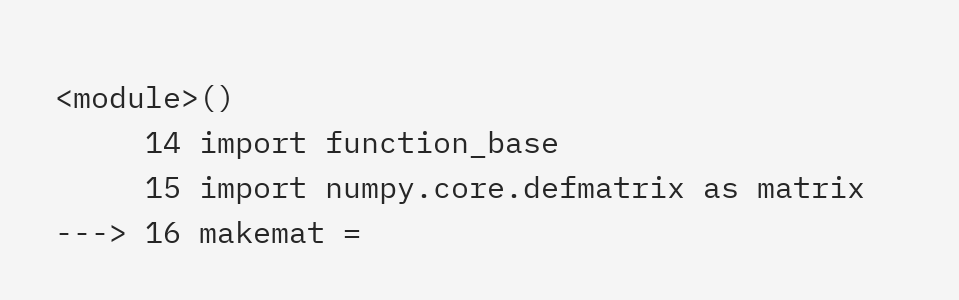<module>()
     14 import function_base
     15 import numpy.core.defmatrix as matrix
---> 16 makemat =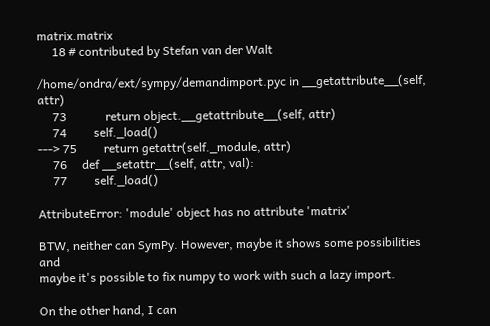matrix.matrix
     18 # contributed by Stefan van der Walt

/home/ondra/ext/sympy/demandimport.pyc in __getattribute__(self, attr)
     73             return object.__getattribute__(self, attr)
     74         self._load()
---> 75         return getattr(self._module, attr)
     76     def __setattr__(self, attr, val):
     77         self._load()

AttributeError: 'module' object has no attribute 'matrix'

BTW, neither can SymPy. However, maybe it shows some possibilities and
maybe it's possible to fix numpy to work with such a lazy import.

On the other hand, I can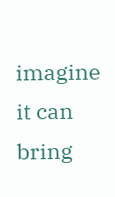imagine it can bring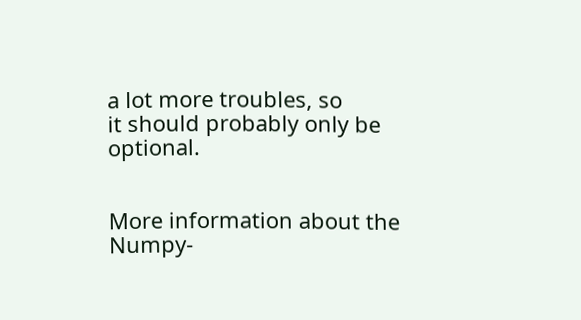a lot more troubles, so
it should probably only be optional.


More information about the Numpy-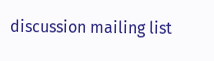discussion mailing list